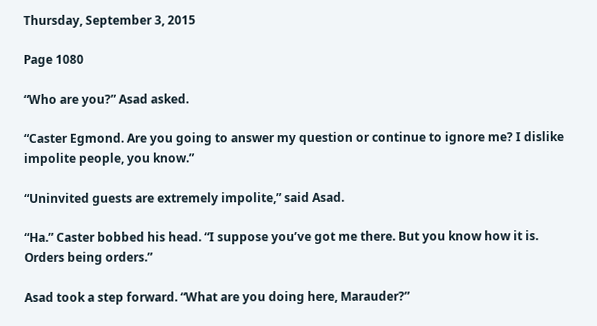Thursday, September 3, 2015

Page 1080

“Who are you?” Asad asked.

“Caster Egmond. Are you going to answer my question or continue to ignore me? I dislike impolite people, you know.”

“Uninvited guests are extremely impolite,” said Asad.

“Ha.” Caster bobbed his head. “I suppose you’ve got me there. But you know how it is. Orders being orders.”

Asad took a step forward. “What are you doing here, Marauder?”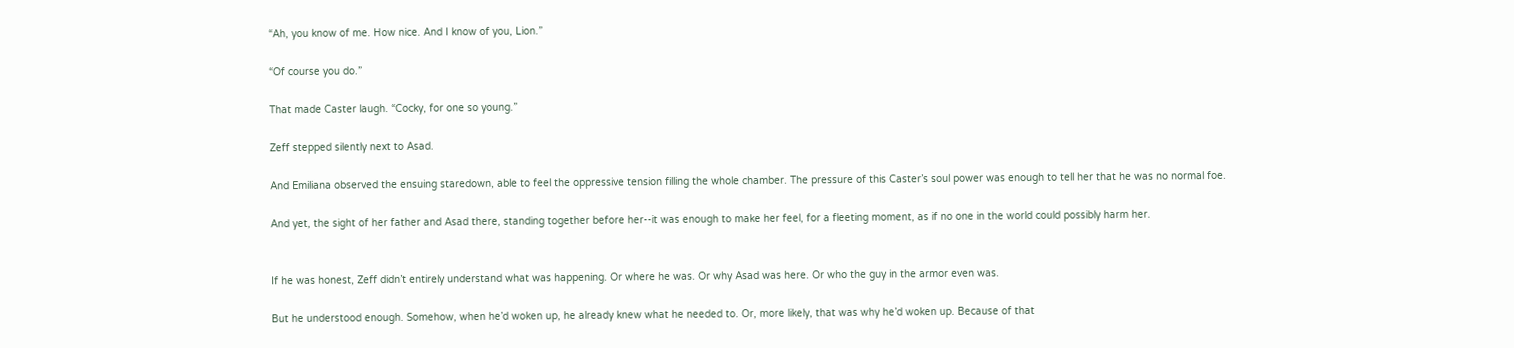“Ah, you know of me. How nice. And I know of you, Lion.”

“Of course you do.”

That made Caster laugh. “Cocky, for one so young.”

Zeff stepped silently next to Asad.

And Emiliana observed the ensuing staredown, able to feel the oppressive tension filling the whole chamber. The pressure of this Caster’s soul power was enough to tell her that he was no normal foe.

And yet, the sight of her father and Asad there, standing together before her--it was enough to make her feel, for a fleeting moment, as if no one in the world could possibly harm her.


If he was honest, Zeff didn’t entirely understand what was happening. Or where he was. Or why Asad was here. Or who the guy in the armor even was.

But he understood enough. Somehow, when he’d woken up, he already knew what he needed to. Or, more likely, that was why he’d woken up. Because of that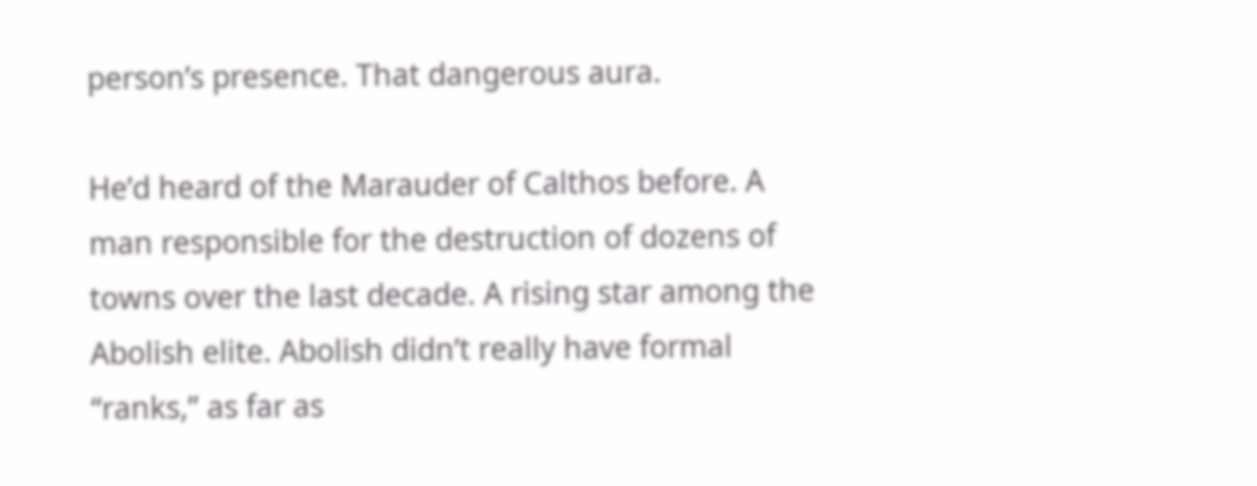person’s presence. That dangerous aura.

He’d heard of the Marauder of Calthos before. A man responsible for the destruction of dozens of towns over the last decade. A rising star among the Abolish elite. Abolish didn’t really have formal “ranks,” as far as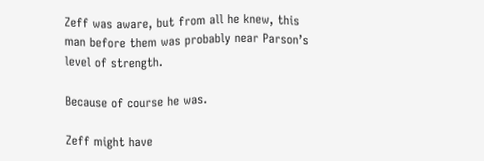Zeff was aware, but from all he knew, this man before them was probably near Parson’s level of strength.

Because of course he was.

Zeff might have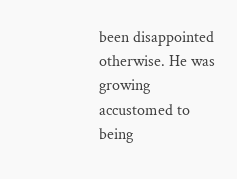been disappointed otherwise. He was growing accustomed to being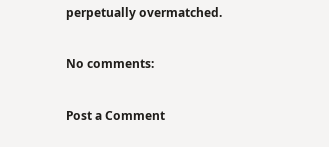perpetually overmatched.

No comments:

Post a Comment